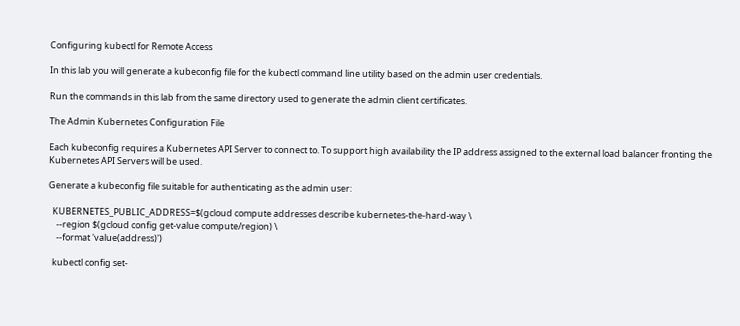Configuring kubectl for Remote Access

In this lab you will generate a kubeconfig file for the kubectl command line utility based on the admin user credentials.

Run the commands in this lab from the same directory used to generate the admin client certificates.

The Admin Kubernetes Configuration File

Each kubeconfig requires a Kubernetes API Server to connect to. To support high availability the IP address assigned to the external load balancer fronting the Kubernetes API Servers will be used.

Generate a kubeconfig file suitable for authenticating as the admin user:

  KUBERNETES_PUBLIC_ADDRESS=$(gcloud compute addresses describe kubernetes-the-hard-way \
    --region $(gcloud config get-value compute/region) \
    --format 'value(address)')

  kubectl config set-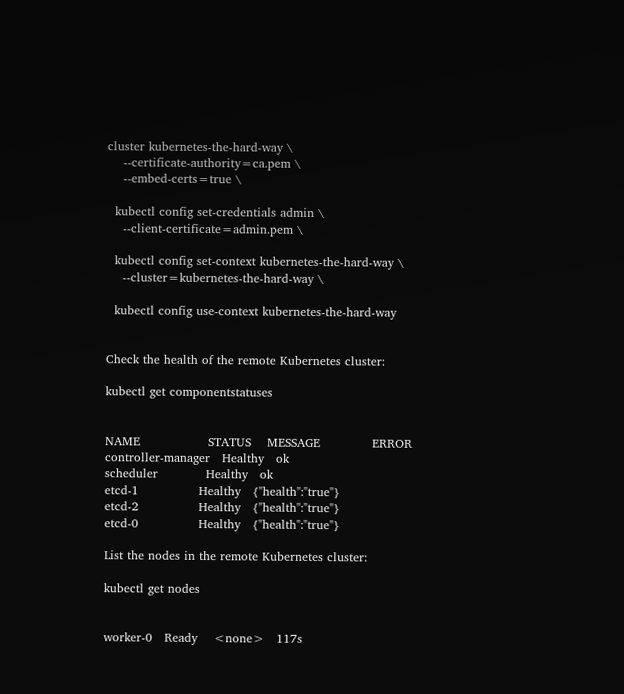cluster kubernetes-the-hard-way \
    --certificate-authority=ca.pem \
    --embed-certs=true \

  kubectl config set-credentials admin \
    --client-certificate=admin.pem \

  kubectl config set-context kubernetes-the-hard-way \
    --cluster=kubernetes-the-hard-way \

  kubectl config use-context kubernetes-the-hard-way


Check the health of the remote Kubernetes cluster:

kubectl get componentstatuses


NAME                 STATUS    MESSAGE             ERROR
controller-manager   Healthy   ok
scheduler            Healthy   ok
etcd-1               Healthy   {"health":"true"}
etcd-2               Healthy   {"health":"true"}
etcd-0               Healthy   {"health":"true"}

List the nodes in the remote Kubernetes cluster:

kubectl get nodes


worker-0   Ready    <none>   117s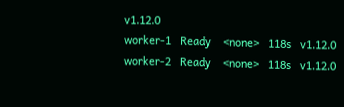v1.12.0
worker-1   Ready    <none>   118s   v1.12.0
worker-2   Ready    <none>   118s   v1.12.0